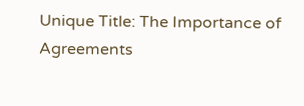Unique Title: The Importance of Agreements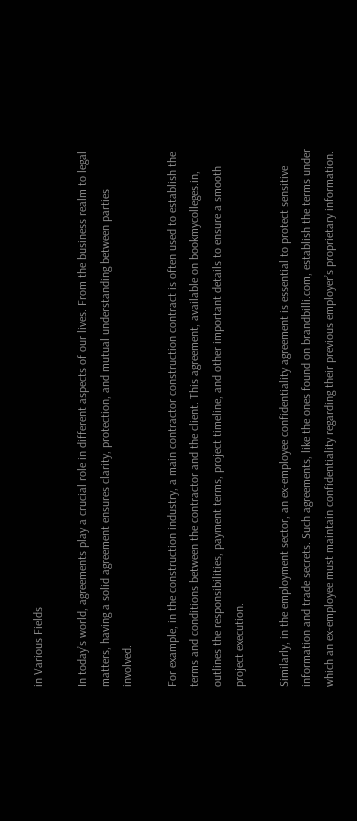in Various Fields

In today’s world, agreements play a crucial role in different aspects of our lives. From the business realm to legal matters, having a solid agreement ensures clarity, protection, and mutual understanding between parties involved.

For example, in the construction industry, a main contractor construction contract is often used to establish the terms and conditions between the contractor and the client. This agreement, available on bookmycolleges.in, outlines the responsibilities, payment terms, project timeline, and other important details to ensure a smooth project execution.

Similarly, in the employment sector, an ex-employee confidentiality agreement is essential to protect sensitive information and trade secrets. Such agreements, like the ones found on brandbilli.com, establish the terms under which an ex-employee must maintain confidentiality regarding their previous employer’s proprietary information.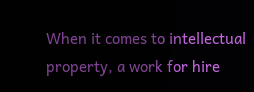When it comes to intellectual property, a work for hire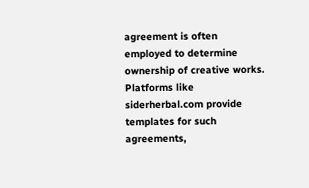agreement is often employed to determine ownership of creative works. Platforms like siderherbal.com provide templates for such agreements,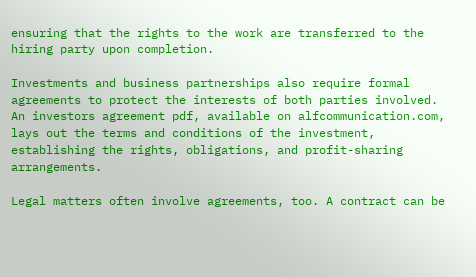ensuring that the rights to the work are transferred to the hiring party upon completion.

Investments and business partnerships also require formal agreements to protect the interests of both parties involved. An investors agreement pdf, available on alfcommunication.com, lays out the terms and conditions of the investment, establishing the rights, obligations, and profit-sharing arrangements.

Legal matters often involve agreements, too. A contract can be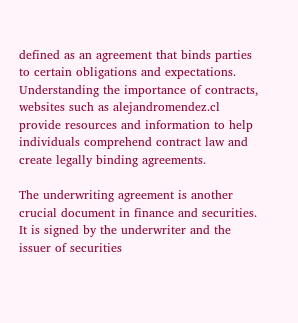defined as an agreement that binds parties to certain obligations and expectations. Understanding the importance of contracts, websites such as alejandromendez.cl provide resources and information to help individuals comprehend contract law and create legally binding agreements.

The underwriting agreement is another crucial document in finance and securities. It is signed by the underwriter and the issuer of securities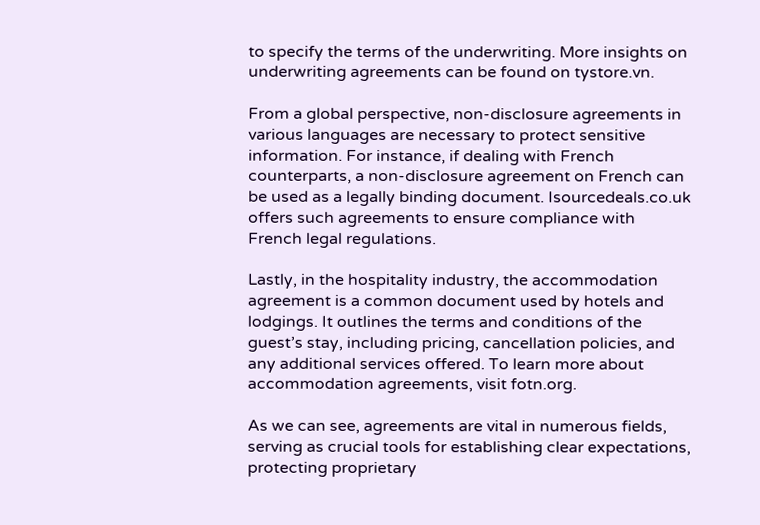to specify the terms of the underwriting. More insights on underwriting agreements can be found on tystore.vn.

From a global perspective, non-disclosure agreements in various languages are necessary to protect sensitive information. For instance, if dealing with French counterparts, a non-disclosure agreement on French can be used as a legally binding document. Isourcedeals.co.uk offers such agreements to ensure compliance with French legal regulations.

Lastly, in the hospitality industry, the accommodation agreement is a common document used by hotels and lodgings. It outlines the terms and conditions of the guest’s stay, including pricing, cancellation policies, and any additional services offered. To learn more about accommodation agreements, visit fotn.org.

As we can see, agreements are vital in numerous fields, serving as crucial tools for establishing clear expectations, protecting proprietary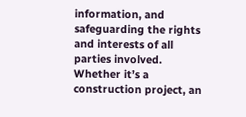information, and safeguarding the rights and interests of all parties involved. Whether it’s a construction project, an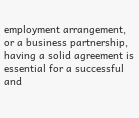employment arrangement, or a business partnership, having a solid agreement is essential for a successful and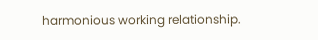harmonious working relationship.